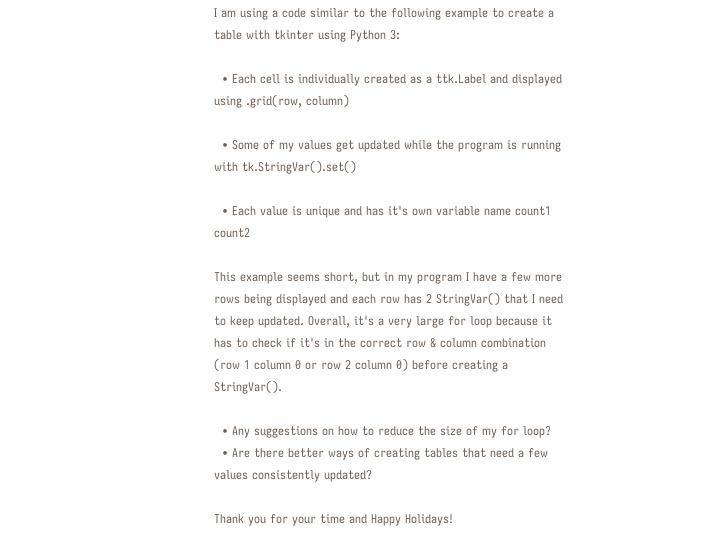I am using a code similar to the following example to create a table with tkinter using Python 3:

  • Each cell is individually created as a ttk.Label and displayed using .grid(row, column)

  • Some of my values get updated while the program is running with tk.StringVar().set()

  • Each value is unique and has it's own variable name count1 count2

This example seems short, but in my program I have a few more rows being displayed and each row has 2 StringVar() that I need to keep updated. Overall, it's a very large for loop because it has to check if it's in the correct row & column combination (row 1 column 0 or row 2 column 0) before creating a StringVar().

  • Any suggestions on how to reduce the size of my for loop?
  • Are there better ways of creating tables that need a few values consistently updated?

Thank you for your time and Happy Holidays!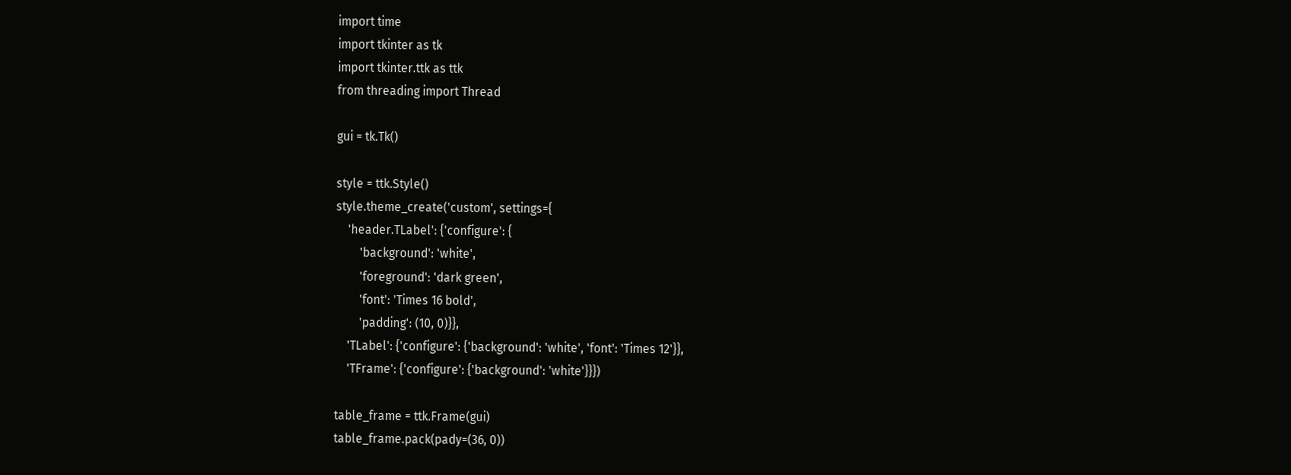import time
import tkinter as tk
import tkinter.ttk as ttk
from threading import Thread

gui = tk.Tk()

style = ttk.Style()
style.theme_create('custom', settings={
    'header.TLabel': {'configure': {
        'background': 'white',
        'foreground': 'dark green',
        'font': 'Times 16 bold',
        'padding': (10, 0)}},
    'TLabel': {'configure': {'background': 'white', 'font': 'Times 12'}},
    'TFrame': {'configure': {'background': 'white'}}})

table_frame = ttk.Frame(gui)
table_frame.pack(pady=(36, 0))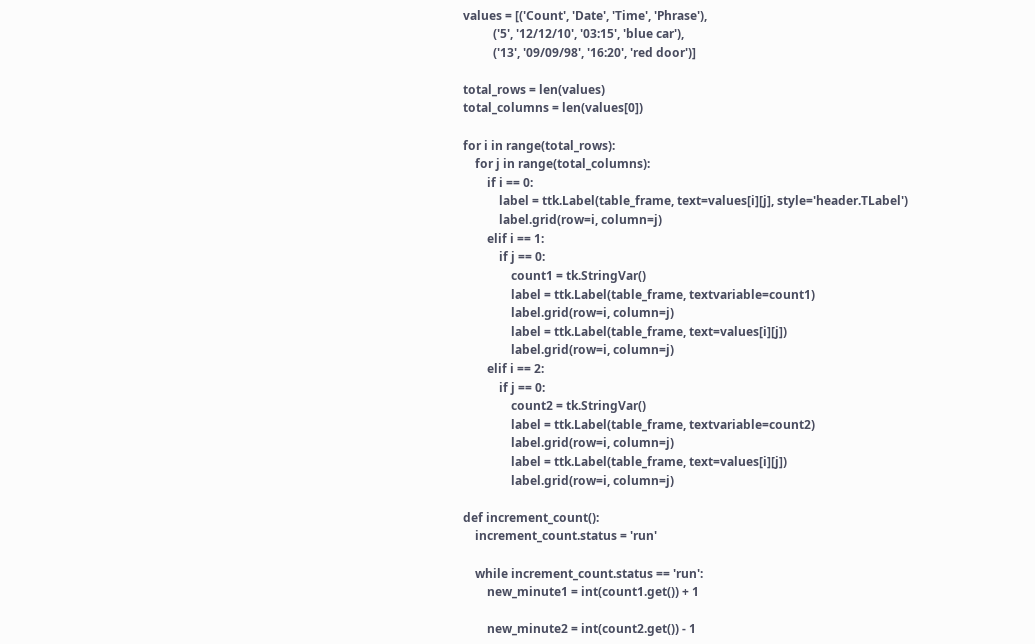values = [('Count', 'Date', 'Time', 'Phrase'),
          ('5', '12/12/10', '03:15', 'blue car'),
          ('13', '09/09/98', '16:20', 'red door')]

total_rows = len(values)
total_columns = len(values[0])

for i in range(total_rows):
    for j in range(total_columns):
        if i == 0:
            label = ttk.Label(table_frame, text=values[i][j], style='header.TLabel')
            label.grid(row=i, column=j)
        elif i == 1:
            if j == 0:
                count1 = tk.StringVar()
                label = ttk.Label(table_frame, textvariable=count1)
                label.grid(row=i, column=j)
                label = ttk.Label(table_frame, text=values[i][j])
                label.grid(row=i, column=j)
        elif i == 2:
            if j == 0:
                count2 = tk.StringVar()
                label = ttk.Label(table_frame, textvariable=count2)
                label.grid(row=i, column=j)
                label = ttk.Label(table_frame, text=values[i][j])
                label.grid(row=i, column=j)

def increment_count():
    increment_count.status = 'run'

    while increment_count.status == 'run':
        new_minute1 = int(count1.get()) + 1

        new_minute2 = int(count2.get()) - 1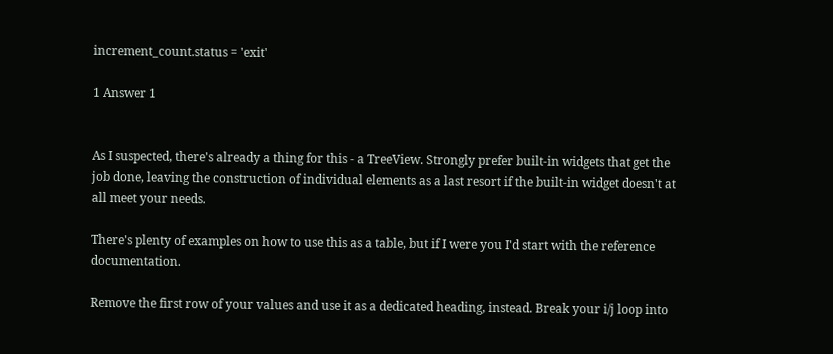increment_count.status = 'exit'

1 Answer 1


As I suspected, there's already a thing for this - a TreeView. Strongly prefer built-in widgets that get the job done, leaving the construction of individual elements as a last resort if the built-in widget doesn't at all meet your needs.

There's plenty of examples on how to use this as a table, but if I were you I'd start with the reference documentation.

Remove the first row of your values and use it as a dedicated heading, instead. Break your i/j loop into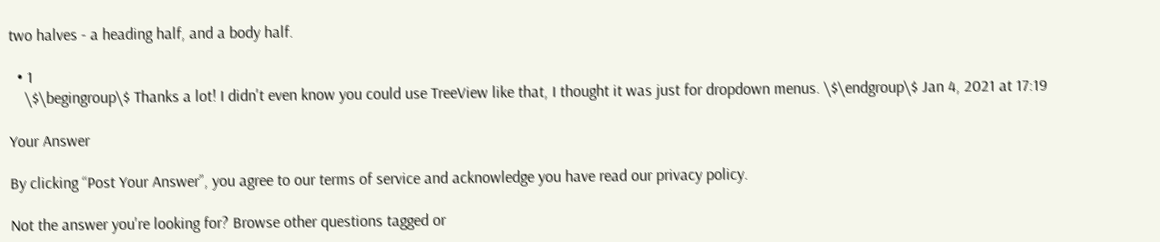two halves - a heading half, and a body half.

  • 1
    \$\begingroup\$ Thanks a lot! I didn't even know you could use TreeView like that, I thought it was just for dropdown menus. \$\endgroup\$ Jan 4, 2021 at 17:19

Your Answer

By clicking “Post Your Answer”, you agree to our terms of service and acknowledge you have read our privacy policy.

Not the answer you're looking for? Browse other questions tagged or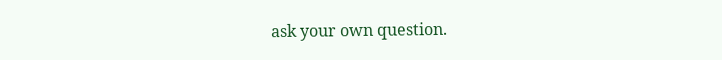ask your own question.